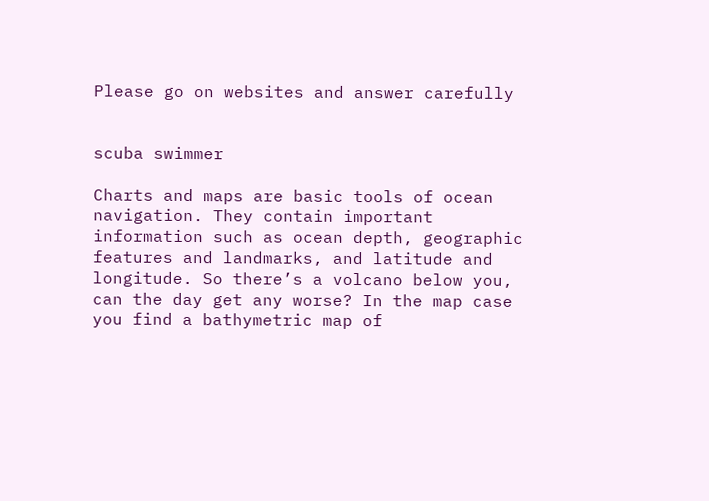Please go on websites and answer carefully


scuba swimmer

Charts and maps are basic tools of ocean navigation. They contain important information such as ocean depth, geographic features and landmarks, and latitude and longitude. So there’s a volcano below you, can the day get any worse? In the map case you find a bathymetric map of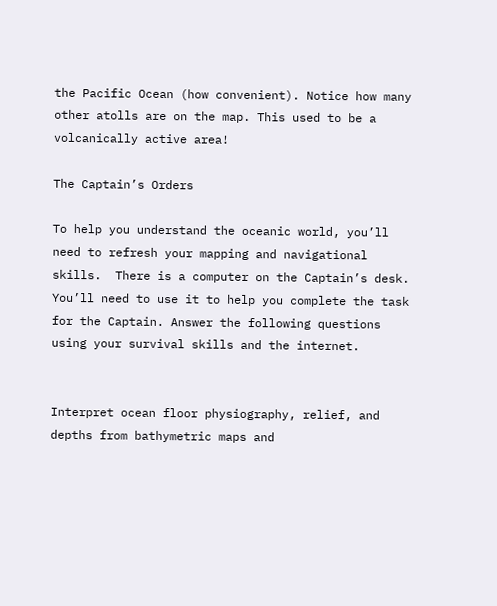the Pacific Ocean (how convenient). Notice how many other atolls are on the map. This used to be a volcanically active area!

The Captain’s Orders

To help you understand the oceanic world, you’ll need to refresh your mapping and navigational skills.  There is a computer on the Captain’s desk. You’ll need to use it to help you complete the task for the Captain. Answer the following questions using your survival skills and the internet.


Interpret ocean floor physiography, relief, and depths from bathymetric maps and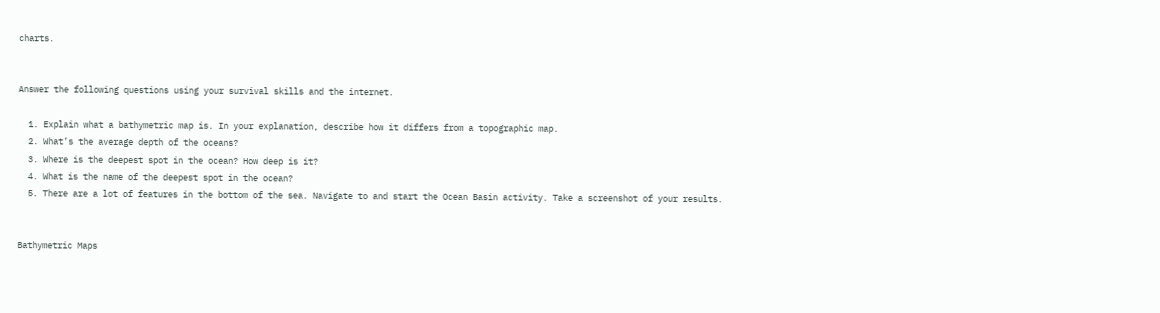charts.


Answer the following questions using your survival skills and the internet.

  1. Explain what a bathymetric map is. In your explanation, describe how it differs from a topographic map.
  2. What’s the average depth of the oceans?
  3. Where is the deepest spot in the ocean? How deep is it?
  4. What is the name of the deepest spot in the ocean?
  5. There are a lot of features in the bottom of the sea. Navigate to and start the Ocean Basin activity. Take a screenshot of your results.


Bathymetric Maps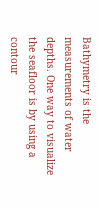Bathymetry is the measurements of water depths. One way to visualize the seafloor is by using a contour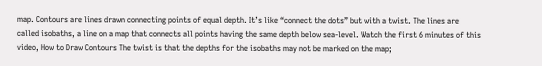map. Contours are lines drawn connecting points of equal depth. It’s like “connect the dots” but with a twist. The lines are called isobaths, a line on a map that connects all points having the same depth below sea-level. Watch the first 6 minutes of this video, How to Draw Contours The twist is that the depths for the isobaths may not be marked on the map;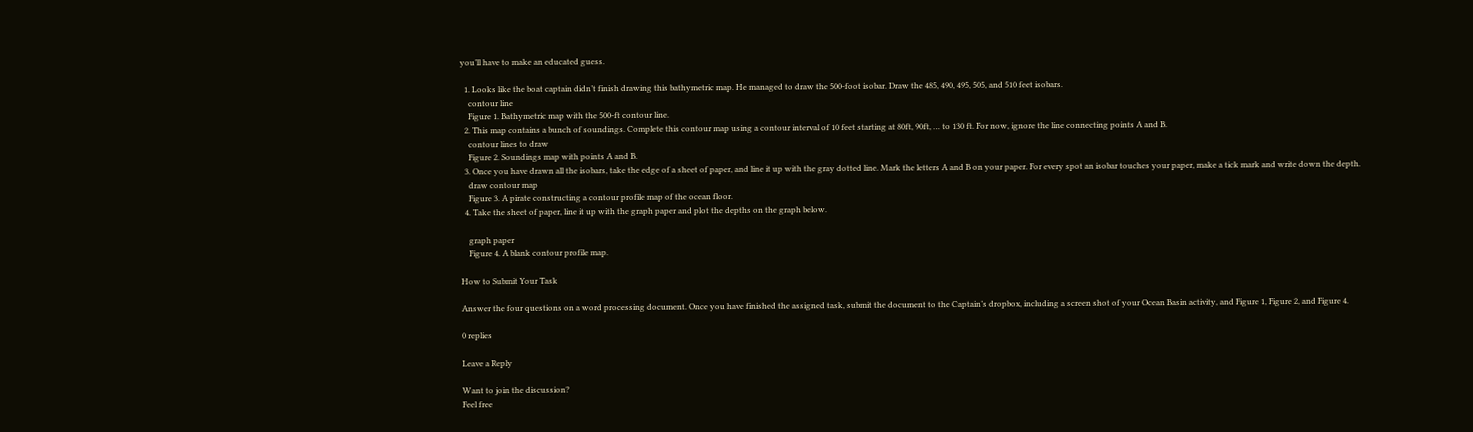you’ll have to make an educated guess.

  1. Looks like the boat captain didn’t finish drawing this bathymetric map. He managed to draw the 500-foot isobar. Draw the 485, 490, 495, 505, and 510 feet isobars.
    contour line
    Figure 1. Bathymetric map with the 500-ft contour line.
  2. This map contains a bunch of soundings. Complete this contour map using a contour interval of 10 feet starting at 80ft, 90ft, … to 130 ft. For now, ignore the line connecting points A and B.
    contour lines to draw
    Figure 2. Soundings map with points A and B.
  3. Once you have drawn all the isobars, take the edge of a sheet of paper, and line it up with the gray dotted line. Mark the letters A and B on your paper. For every spot an isobar touches your paper, make a tick mark and write down the depth.
    draw contour map
    Figure 3. A pirate constructing a contour profile map of the ocean floor.
  4. Take the sheet of paper, line it up with the graph paper and plot the depths on the graph below.

    graph paper
    Figure 4. A blank contour profile map.

How to Submit Your Task

Answer the four questions on a word processing document. Once you have finished the assigned task, submit the document to the Captain’s dropbox, including a screen shot of your Ocean Basin activity, and Figure 1, Figure 2, and Figure 4.

0 replies

Leave a Reply

Want to join the discussion?
Feel free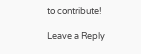to contribute!

Leave a Reply